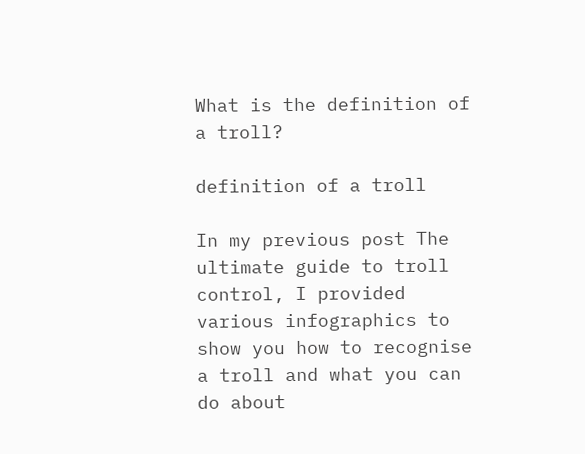What is the definition of a troll?

definition of a troll

In my previous post The ultimate guide to troll control, I provided various infographics to show you how to recognise a troll and what you can do about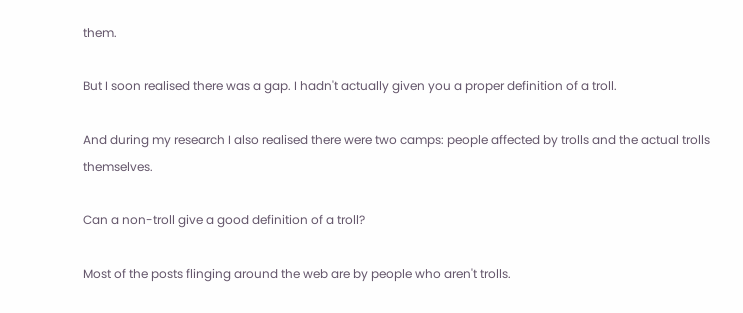them.

But I soon realised there was a gap. I hadn't actually given you a proper definition of a troll.

And during my research I also realised there were two camps: people affected by trolls and the actual trolls themselves.

Can a non-troll give a good definition of a troll?

Most of the posts flinging around the web are by people who aren't trolls.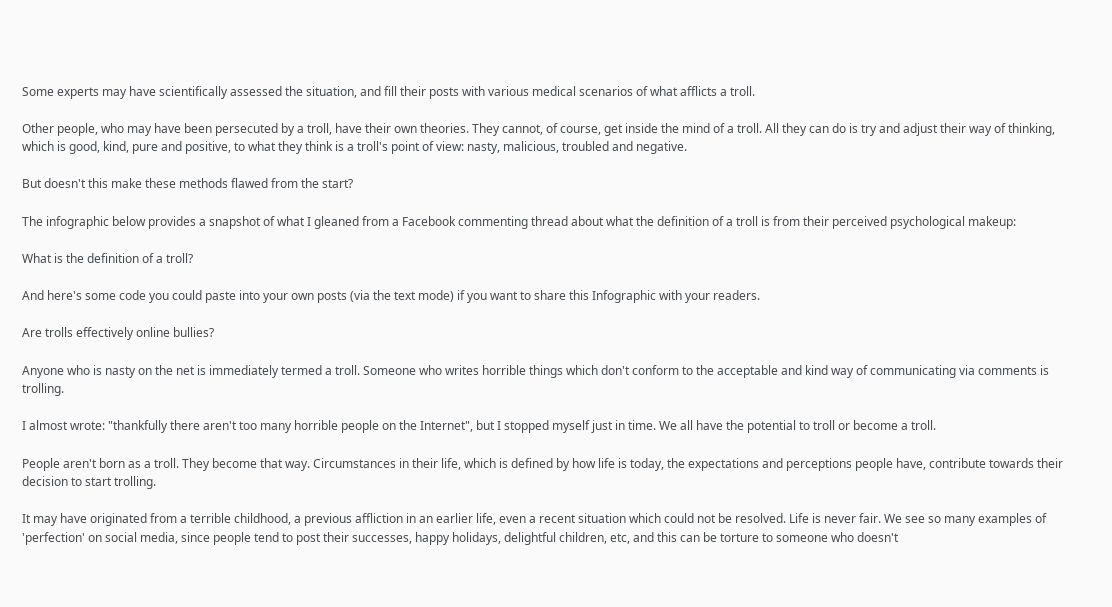Some experts may have scientifically assessed the situation, and fill their posts with various medical scenarios of what afflicts a troll.

Other people, who may have been persecuted by a troll, have their own theories. They cannot, of course, get inside the mind of a troll. All they can do is try and adjust their way of thinking, which is good, kind, pure and positive, to what they think is a troll's point of view: nasty, malicious, troubled and negative.

But doesn't this make these methods flawed from the start?

The infographic below provides a snapshot of what I gleaned from a Facebook commenting thread about what the definition of a troll is from their perceived psychological makeup:

What is the definition of a troll?

And here's some code you could paste into your own posts (via the text mode) if you want to share this Infographic with your readers.

Are trolls effectively online bullies?

Anyone who is nasty on the net is immediately termed a troll. Someone who writes horrible things which don't conform to the acceptable and kind way of communicating via comments is trolling.

I almost wrote: "thankfully there aren't too many horrible people on the Internet", but I stopped myself just in time. We all have the potential to troll or become a troll.

People aren't born as a troll. They become that way. Circumstances in their life, which is defined by how life is today, the expectations and perceptions people have, contribute towards their decision to start trolling.

It may have originated from a terrible childhood, a previous affliction in an earlier life, even a recent situation which could not be resolved. Life is never fair. We see so many examples of 'perfection' on social media, since people tend to post their successes, happy holidays, delightful children, etc, and this can be torture to someone who doesn't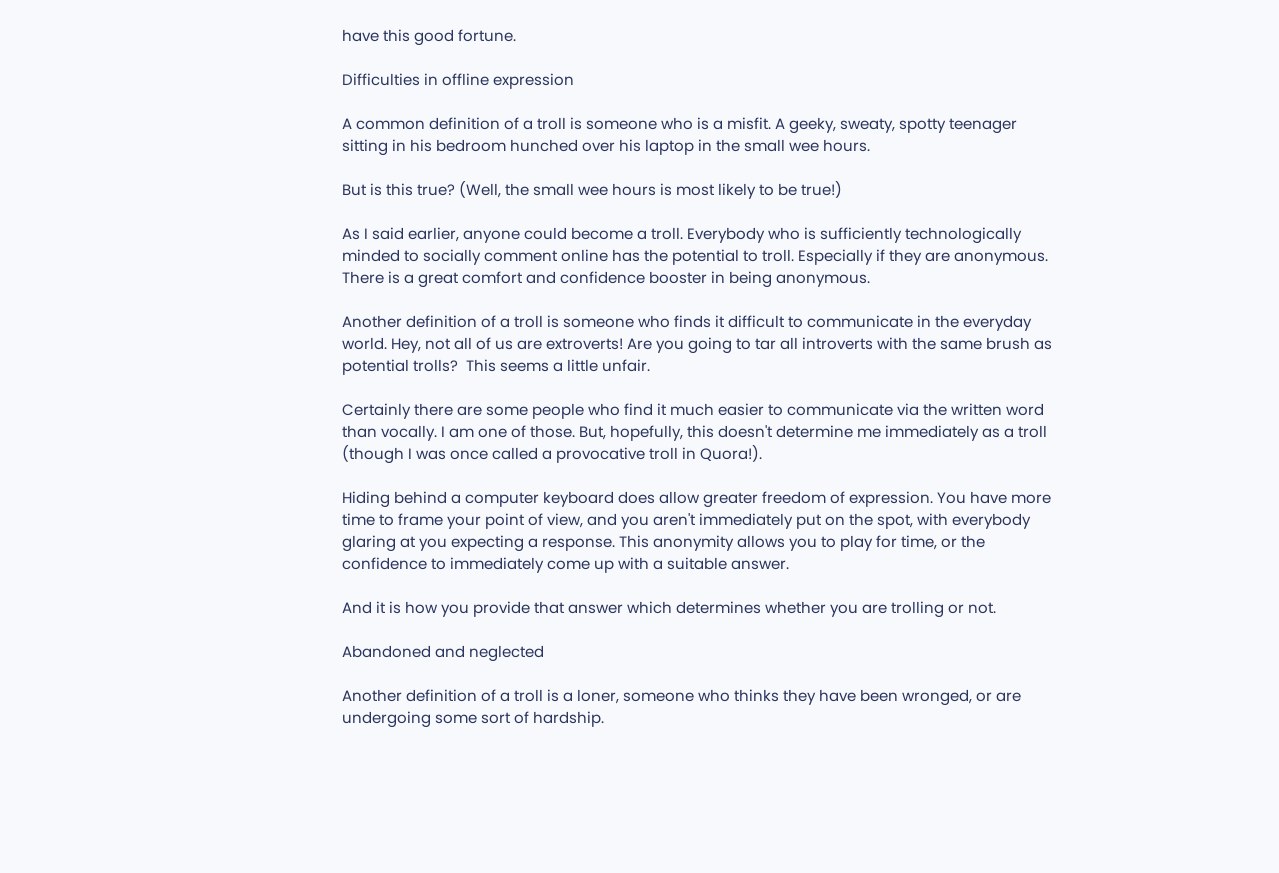have this good fortune.

Difficulties in offline expression

A common definition of a troll is someone who is a misfit. A geeky, sweaty, spotty teenager sitting in his bedroom hunched over his laptop in the small wee hours.

But is this true? (Well, the small wee hours is most likely to be true!)

As I said earlier, anyone could become a troll. Everybody who is sufficiently technologically minded to socially comment online has the potential to troll. Especially if they are anonymous. There is a great comfort and confidence booster in being anonymous.

Another definition of a troll is someone who finds it difficult to communicate in the everyday world. Hey, not all of us are extroverts! Are you going to tar all introverts with the same brush as potential trolls?  This seems a little unfair.

Certainly there are some people who find it much easier to communicate via the written word than vocally. I am one of those. But, hopefully, this doesn't determine me immediately as a troll (though I was once called a provocative troll in Quora!).

Hiding behind a computer keyboard does allow greater freedom of expression. You have more time to frame your point of view, and you aren't immediately put on the spot, with everybody glaring at you expecting a response. This anonymity allows you to play for time, or the confidence to immediately come up with a suitable answer.

And it is how you provide that answer which determines whether you are trolling or not.

Abandoned and neglected

Another definition of a troll is a loner, someone who thinks they have been wronged, or are undergoing some sort of hardship.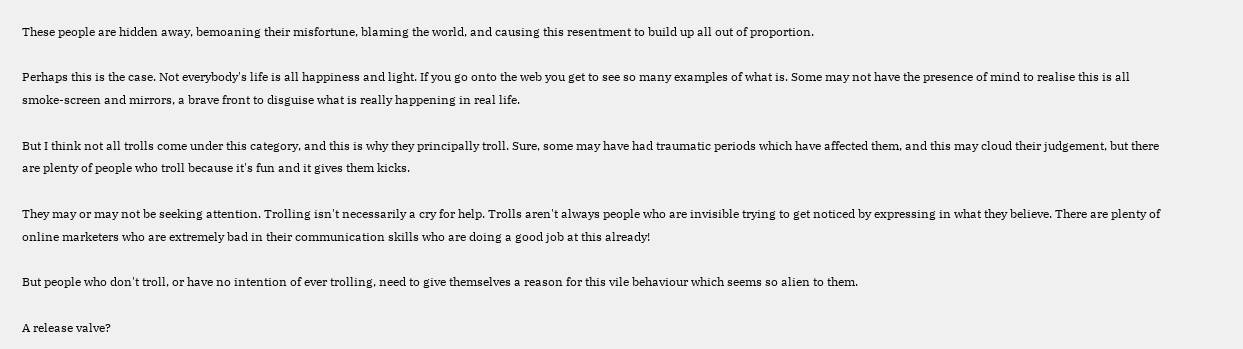These people are hidden away, bemoaning their misfortune, blaming the world, and causing this resentment to build up all out of proportion.

Perhaps this is the case. Not everybody's life is all happiness and light. If you go onto the web you get to see so many examples of what is. Some may not have the presence of mind to realise this is all smoke-screen and mirrors, a brave front to disguise what is really happening in real life.

But I think not all trolls come under this category, and this is why they principally troll. Sure, some may have had traumatic periods which have affected them, and this may cloud their judgement, but there are plenty of people who troll because it's fun and it gives them kicks.

They may or may not be seeking attention. Trolling isn't necessarily a cry for help. Trolls aren't always people who are invisible trying to get noticed by expressing in what they believe. There are plenty of online marketers who are extremely bad in their communication skills who are doing a good job at this already!

But people who don't troll, or have no intention of ever trolling, need to give themselves a reason for this vile behaviour which seems so alien to them.

A release valve?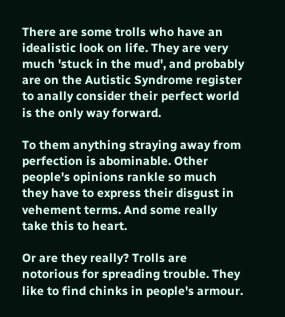There are some trolls who have an idealistic look on life. They are very much 'stuck in the mud', and probably are on the Autistic Syndrome register to anally consider their perfect world is the only way forward.

To them anything straying away from perfection is abominable. Other people's opinions rankle so much they have to express their disgust in vehement terms. And some really take this to heart.

Or are they really? Trolls are notorious for spreading trouble. They like to find chinks in people's armour.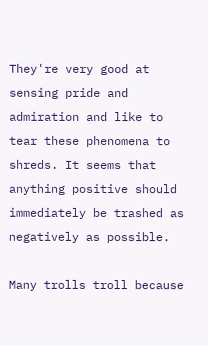They're very good at sensing pride and admiration and like to tear these phenomena to shreds. It seems that anything positive should immediately be trashed as negatively as possible.

Many trolls troll because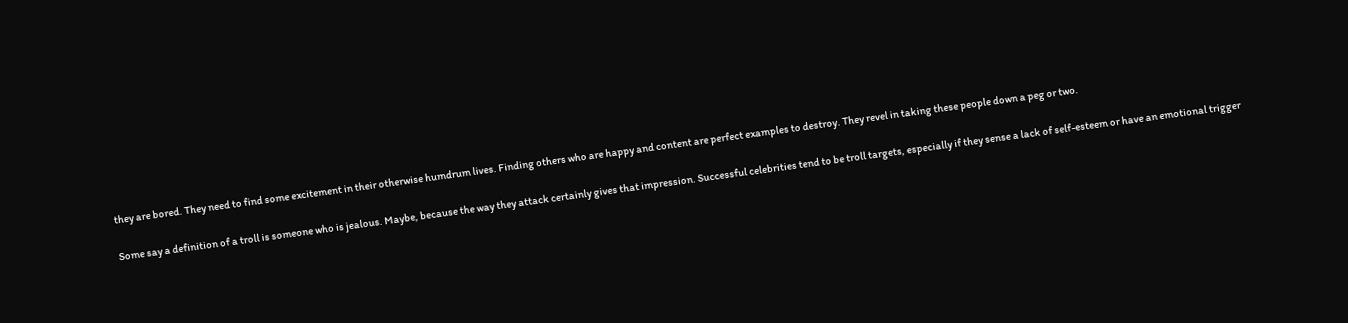they are bored. They need to find some excitement in their otherwise humdrum lives. Finding others who are happy and content are perfect examples to destroy. They revel in taking these people down a peg or two.

Some say a definition of a troll is someone who is jealous. Maybe, because the way they attack certainly gives that impression. Successful celebrities tend to be troll targets, especially if they sense a lack of self-esteem or have an emotional trigger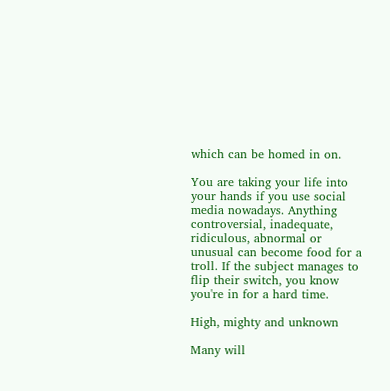which can be homed in on.

You are taking your life into your hands if you use social media nowadays. Anything controversial, inadequate, ridiculous, abnormal or unusual can become food for a troll. If the subject manages to flip their switch, you know you're in for a hard time.

High, mighty and unknown

Many will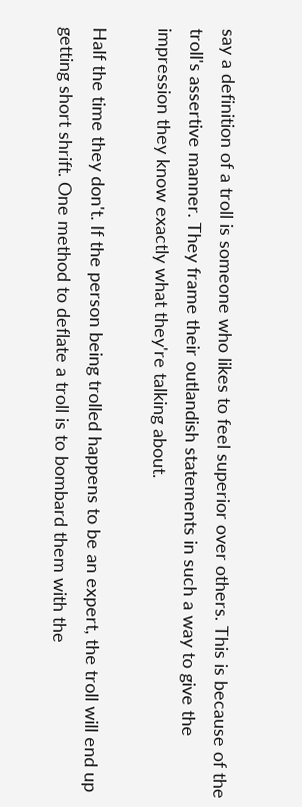say a definition of a troll is someone who likes to feel superior over others. This is because of the troll's assertive manner. They frame their outlandish statements in such a way to give the impression they know exactly what they're talking about.

Half the time they don't. If the person being trolled happens to be an expert, the troll will end up getting short shrift. One method to deflate a troll is to bombard them with the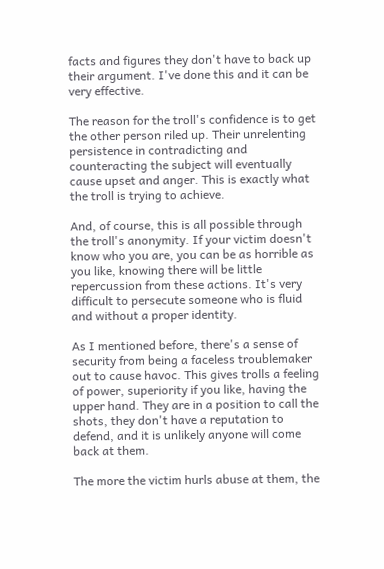facts and figures they don't have to back up their argument. I've done this and it can be very effective.

The reason for the troll's confidence is to get the other person riled up. Their unrelenting persistence in contradicting and counteracting the subject will eventually cause upset and anger. This is exactly what the troll is trying to achieve.

And, of course, this is all possible through the troll's anonymity. If your victim doesn't know who you are, you can be as horrible as you like, knowing there will be little repercussion from these actions. It's very difficult to persecute someone who is fluid and without a proper identity.

As I mentioned before, there's a sense of security from being a faceless troublemaker out to cause havoc. This gives trolls a feeling of power, superiority if you like, having the upper hand. They are in a position to call the shots, they don't have a reputation to defend, and it is unlikely anyone will come back at them.

The more the victim hurls abuse at them, the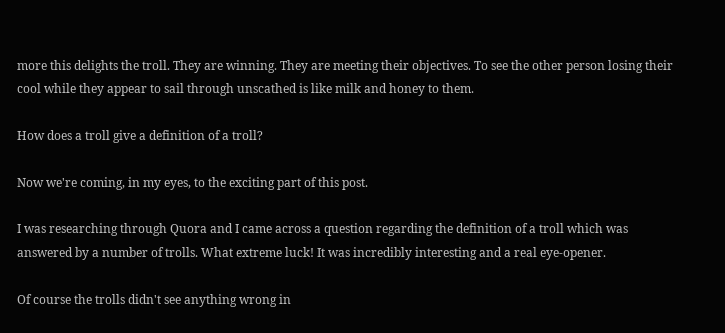more this delights the troll. They are winning. They are meeting their objectives. To see the other person losing their cool while they appear to sail through unscathed is like milk and honey to them.

How does a troll give a definition of a troll?

Now we're coming, in my eyes, to the exciting part of this post.

I was researching through Quora and I came across a question regarding the definition of a troll which was answered by a number of trolls. What extreme luck! It was incredibly interesting and a real eye-opener.

Of course the trolls didn't see anything wrong in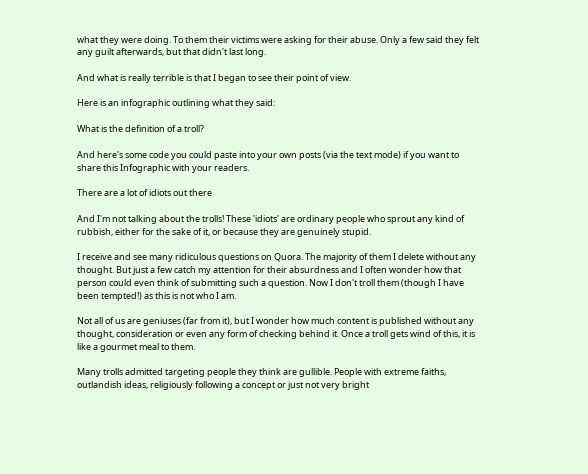what they were doing. To them their victims were asking for their abuse. Only a few said they felt any guilt afterwards, but that didn't last long.

And what is really terrible is that I began to see their point of view.

Here is an infographic outlining what they said:

What is the definition of a troll?

And here's some code you could paste into your own posts (via the text mode) if you want to share this Infographic with your readers.

There are a lot of idiots out there

And I'm not talking about the trolls! These 'idiots' are ordinary people who sprout any kind of rubbish, either for the sake of it, or because they are genuinely stupid.

I receive and see many ridiculous questions on Quora. The majority of them I delete without any thought. But just a few catch my attention for their absurdness and I often wonder how that person could even think of submitting such a question. Now I don't troll them (though I have been tempted!) as this is not who I am.

Not all of us are geniuses (far from it), but I wonder how much content is published without any thought, consideration or even any form of checking behind it. Once a troll gets wind of this, it is like a gourmet meal to them.

Many trolls admitted targeting people they think are gullible. People with extreme faiths, outlandish ideas, religiously following a concept or just not very bright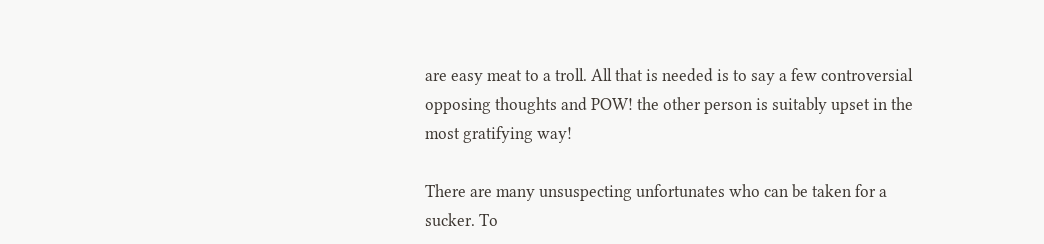are easy meat to a troll. All that is needed is to say a few controversial opposing thoughts and POW! the other person is suitably upset in the most gratifying way!

There are many unsuspecting unfortunates who can be taken for a sucker. To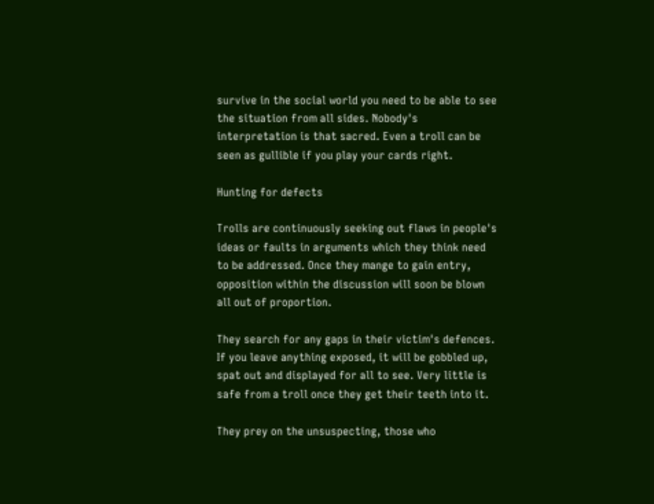survive in the social world you need to be able to see the situation from all sides. Nobody's interpretation is that sacred. Even a troll can be seen as gullible if you play your cards right.

Hunting for defects

Trolls are continuously seeking out flaws in people's ideas or faults in arguments which they think need to be addressed. Once they mange to gain entry, opposition within the discussion will soon be blown all out of proportion.

They search for any gaps in their victim's defences. If you leave anything exposed, it will be gobbled up, spat out and displayed for all to see. Very little is safe from a troll once they get their teeth into it.

They prey on the unsuspecting, those who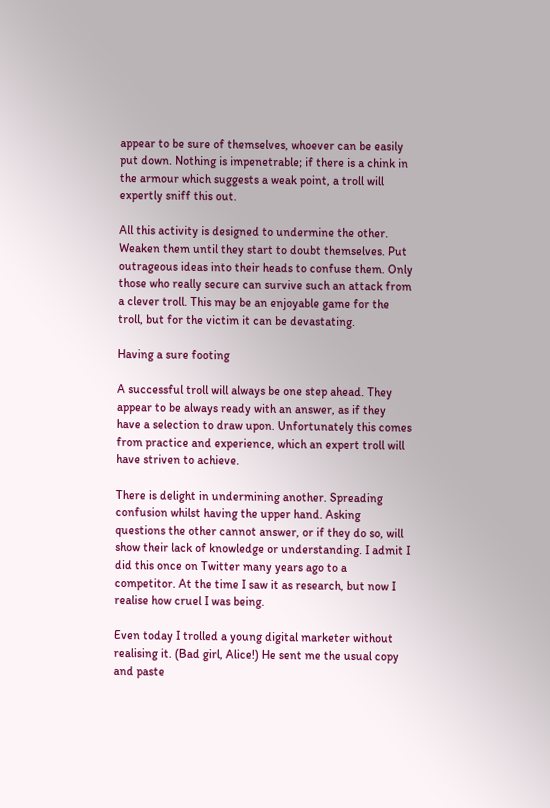appear to be sure of themselves, whoever can be easily put down. Nothing is impenetrable; if there is a chink in the armour which suggests a weak point, a troll will expertly sniff this out.

All this activity is designed to undermine the other. Weaken them until they start to doubt themselves. Put outrageous ideas into their heads to confuse them. Only those who really secure can survive such an attack from a clever troll. This may be an enjoyable game for the troll, but for the victim it can be devastating.

Having a sure footing

A successful troll will always be one step ahead. They appear to be always ready with an answer, as if they have a selection to draw upon. Unfortunately this comes from practice and experience, which an expert troll will have striven to achieve.

There is delight in undermining another. Spreading confusion whilst having the upper hand. Asking questions the other cannot answer, or if they do so, will show their lack of knowledge or understanding. I admit I did this once on Twitter many years ago to a competitor. At the time I saw it as research, but now I realise how cruel I was being.

Even today I trolled a young digital marketer without realising it. (Bad girl, Alice!) He sent me the usual copy and paste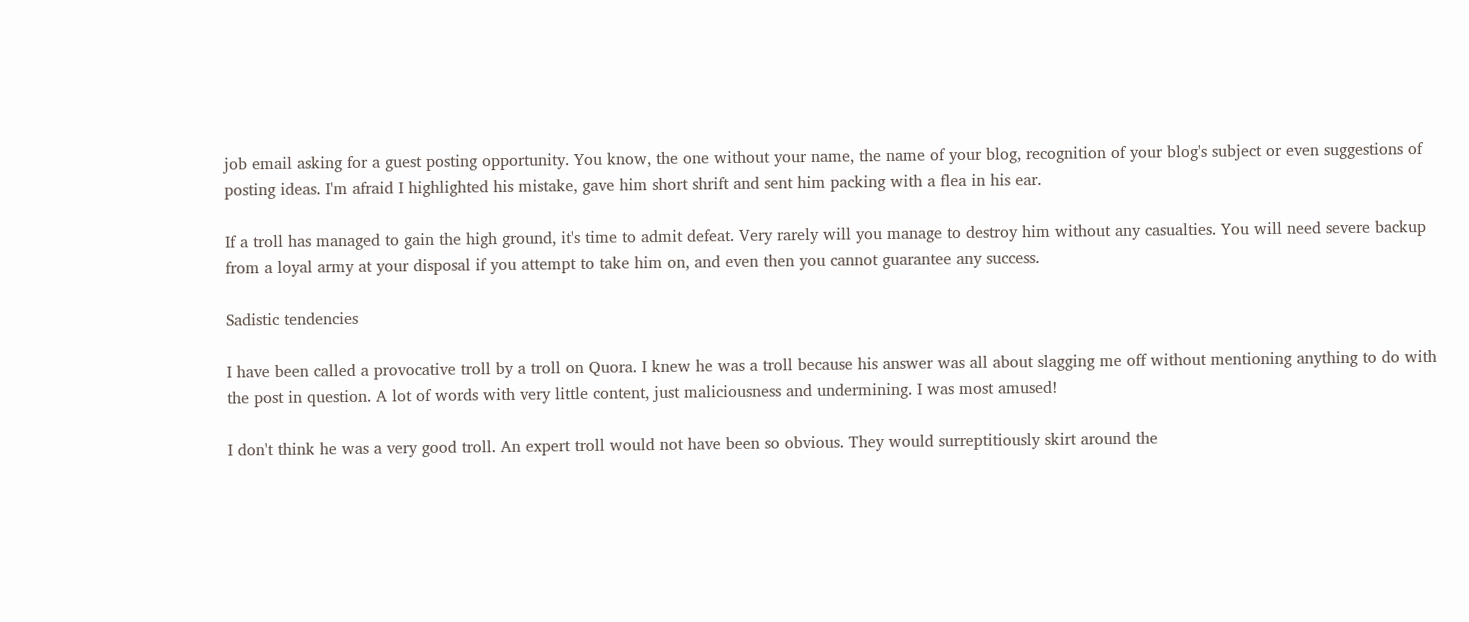job email asking for a guest posting opportunity. You know, the one without your name, the name of your blog, recognition of your blog's subject or even suggestions of posting ideas. I'm afraid I highlighted his mistake, gave him short shrift and sent him packing with a flea in his ear.

If a troll has managed to gain the high ground, it's time to admit defeat. Very rarely will you manage to destroy him without any casualties. You will need severe backup from a loyal army at your disposal if you attempt to take him on, and even then you cannot guarantee any success.

Sadistic tendencies

I have been called a provocative troll by a troll on Quora. I knew he was a troll because his answer was all about slagging me off without mentioning anything to do with the post in question. A lot of words with very little content, just maliciousness and undermining. I was most amused!

I don't think he was a very good troll. An expert troll would not have been so obvious. They would surreptitiously skirt around the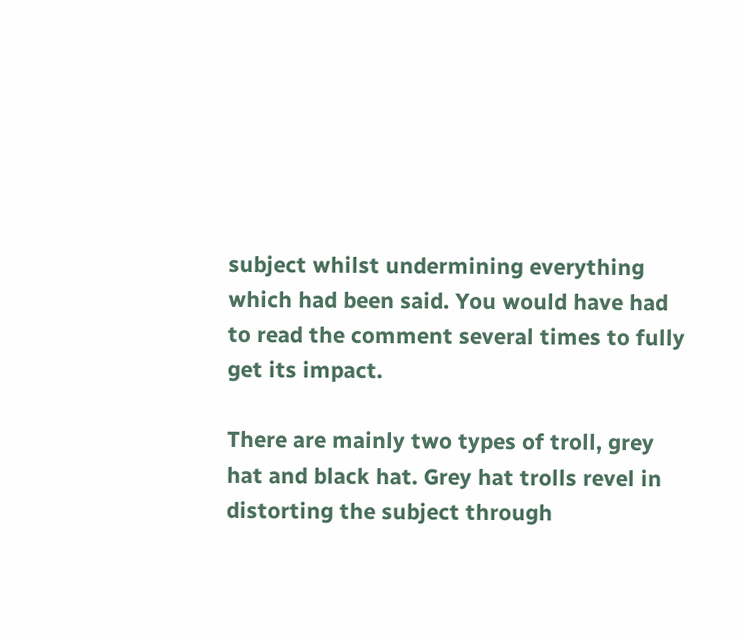subject whilst undermining everything which had been said. You would have had to read the comment several times to fully get its impact.

There are mainly two types of troll, grey hat and black hat. Grey hat trolls revel in distorting the subject through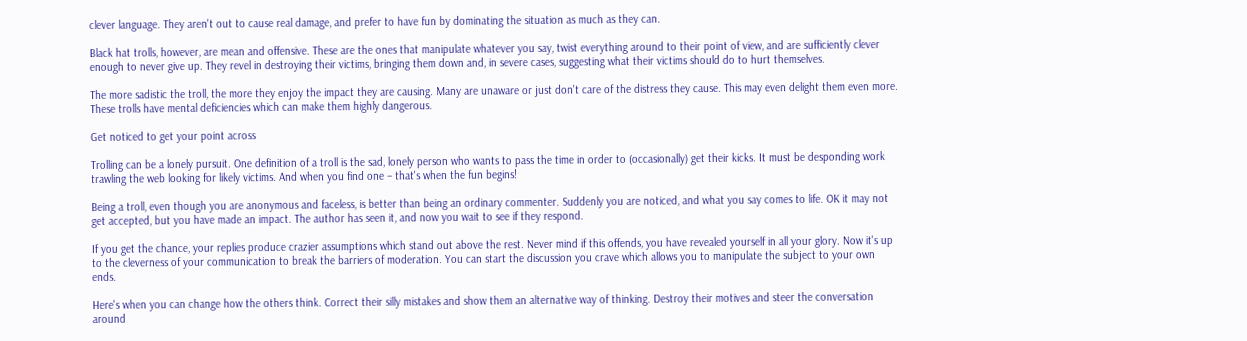clever language. They aren't out to cause real damage, and prefer to have fun by dominating the situation as much as they can.

Black hat trolls, however, are mean and offensive. These are the ones that manipulate whatever you say, twist everything around to their point of view, and are sufficiently clever enough to never give up. They revel in destroying their victims, bringing them down and, in severe cases, suggesting what their victims should do to hurt themselves.

The more sadistic the troll, the more they enjoy the impact they are causing. Many are unaware or just don't care of the distress they cause. This may even delight them even more. These trolls have mental deficiencies which can make them highly dangerous.

Get noticed to get your point across

Trolling can be a lonely pursuit. One definition of a troll is the sad, lonely person who wants to pass the time in order to (occasionally) get their kicks. It must be desponding work trawling the web looking for likely victims. And when you find one – that's when the fun begins!

Being a troll, even though you are anonymous and faceless, is better than being an ordinary commenter. Suddenly you are noticed, and what you say comes to life. OK it may not get accepted, but you have made an impact. The author has seen it, and now you wait to see if they respond.

If you get the chance, your replies produce crazier assumptions which stand out above the rest. Never mind if this offends, you have revealed yourself in all your glory. Now it's up to the cleverness of your communication to break the barriers of moderation. You can start the discussion you crave which allows you to manipulate the subject to your own ends.

Here's when you can change how the others think. Correct their silly mistakes and show them an alternative way of thinking. Destroy their motives and steer the conversation around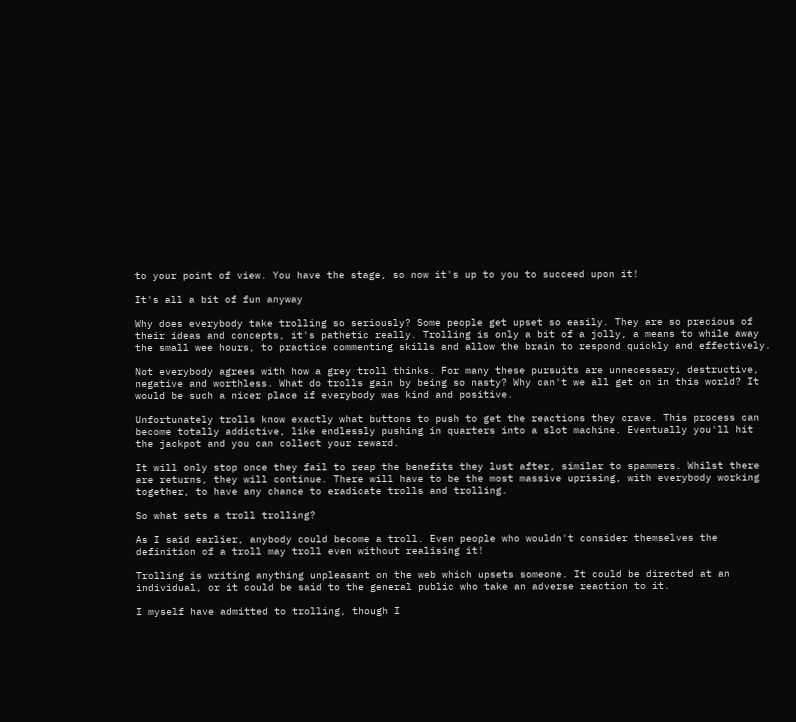to your point of view. You have the stage, so now it's up to you to succeed upon it!

It's all a bit of fun anyway

Why does everybody take trolling so seriously? Some people get upset so easily. They are so precious of their ideas and concepts, it's pathetic really. Trolling is only a bit of a jolly, a means to while away the small wee hours, to practice commenting skills and allow the brain to respond quickly and effectively.

Not everybody agrees with how a grey troll thinks. For many these pursuits are unnecessary, destructive, negative and worthless. What do trolls gain by being so nasty? Why can't we all get on in this world? It would be such a nicer place if everybody was kind and positive.

Unfortunately trolls know exactly what buttons to push to get the reactions they crave. This process can become totally addictive, like endlessly pushing in quarters into a slot machine. Eventually you'll hit the jackpot and you can collect your reward.

It will only stop once they fail to reap the benefits they lust after, similar to spammers. Whilst there are returns, they will continue. There will have to be the most massive uprising, with everybody working together, to have any chance to eradicate trolls and trolling.

So what sets a troll trolling?

As I said earlier, anybody could become a troll. Even people who wouldn't consider themselves the definition of a troll may troll even without realising it!

Trolling is writing anything unpleasant on the web which upsets someone. It could be directed at an individual, or it could be said to the general public who take an adverse reaction to it.

I myself have admitted to trolling, though I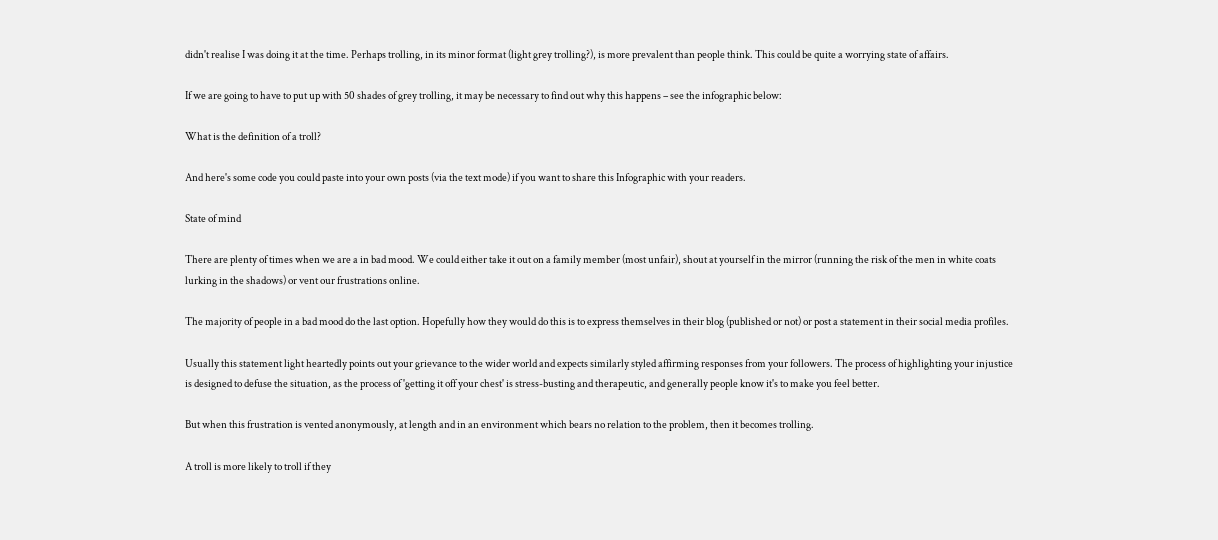didn't realise I was doing it at the time. Perhaps trolling, in its minor format (light grey trolling?), is more prevalent than people think. This could be quite a worrying state of affairs.

If we are going to have to put up with 50 shades of grey trolling, it may be necessary to find out why this happens – see the infographic below:

What is the definition of a troll?

And here's some code you could paste into your own posts (via the text mode) if you want to share this Infographic with your readers.

State of mind

There are plenty of times when we are a in bad mood. We could either take it out on a family member (most unfair), shout at yourself in the mirror (running the risk of the men in white coats lurking in the shadows) or vent our frustrations online.

The majority of people in a bad mood do the last option. Hopefully how they would do this is to express themselves in their blog (published or not) or post a statement in their social media profiles.

Usually this statement light heartedly points out your grievance to the wider world and expects similarly styled affirming responses from your followers. The process of highlighting your injustice is designed to defuse the situation, as the process of 'getting it off your chest' is stress-busting and therapeutic, and generally people know it's to make you feel better.

But when this frustration is vented anonymously, at length and in an environment which bears no relation to the problem, then it becomes trolling.

A troll is more likely to troll if they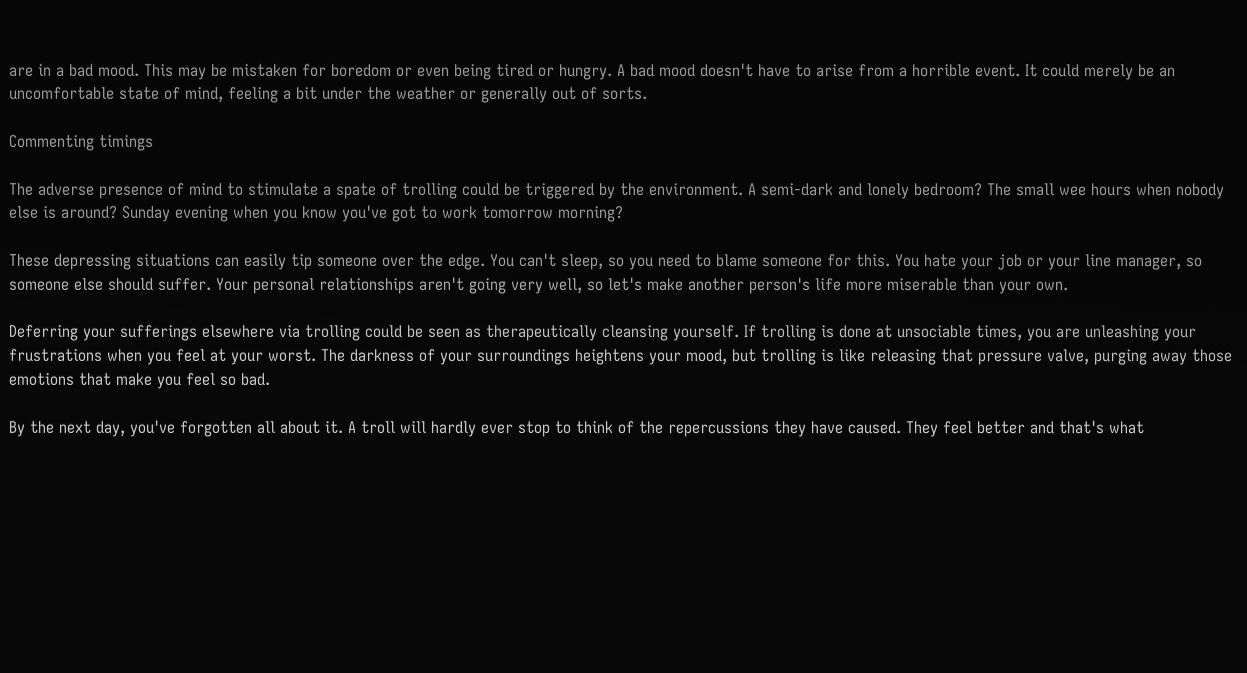are in a bad mood. This may be mistaken for boredom or even being tired or hungry. A bad mood doesn't have to arise from a horrible event. It could merely be an uncomfortable state of mind, feeling a bit under the weather or generally out of sorts.

Commenting timings

The adverse presence of mind to stimulate a spate of trolling could be triggered by the environment. A semi-dark and lonely bedroom? The small wee hours when nobody else is around? Sunday evening when you know you've got to work tomorrow morning?

These depressing situations can easily tip someone over the edge. You can't sleep, so you need to blame someone for this. You hate your job or your line manager, so someone else should suffer. Your personal relationships aren't going very well, so let's make another person's life more miserable than your own.

Deferring your sufferings elsewhere via trolling could be seen as therapeutically cleansing yourself. If trolling is done at unsociable times, you are unleashing your frustrations when you feel at your worst. The darkness of your surroundings heightens your mood, but trolling is like releasing that pressure valve, purging away those emotions that make you feel so bad.

By the next day, you've forgotten all about it. A troll will hardly ever stop to think of the repercussions they have caused. They feel better and that's what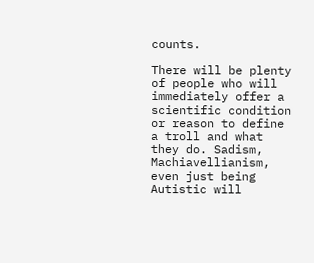counts.

There will be plenty of people who will immediately offer a scientific condition or reason to define a troll and what they do. Sadism, Machiavellianism, even just being Autistic will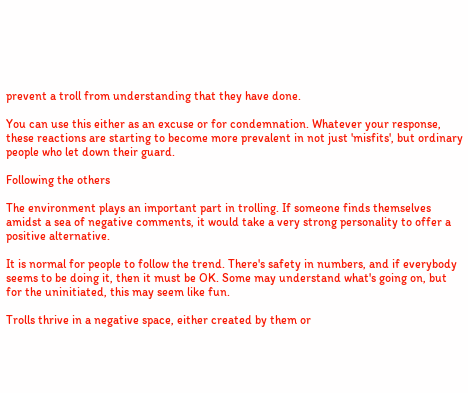prevent a troll from understanding that they have done.

You can use this either as an excuse or for condemnation. Whatever your response, these reactions are starting to become more prevalent in not just 'misfits', but ordinary people who let down their guard.

Following the others

The environment plays an important part in trolling. If someone finds themselves amidst a sea of negative comments, it would take a very strong personality to offer a positive alternative.

It is normal for people to follow the trend. There's safety in numbers, and if everybody seems to be doing it, then it must be OK. Some may understand what's going on, but for the uninitiated, this may seem like fun.

Trolls thrive in a negative space, either created by them or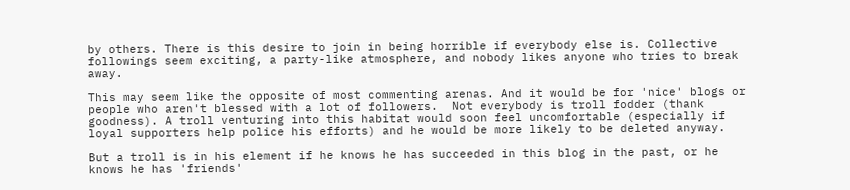by others. There is this desire to join in being horrible if everybody else is. Collective followings seem exciting, a party-like atmosphere, and nobody likes anyone who tries to break away.

This may seem like the opposite of most commenting arenas. And it would be for 'nice' blogs or people who aren't blessed with a lot of followers.  Not everybody is troll fodder (thank goodness). A troll venturing into this habitat would soon feel uncomfortable (especially if loyal supporters help police his efforts) and he would be more likely to be deleted anyway.

But a troll is in his element if he knows he has succeeded in this blog in the past, or he knows he has 'friends'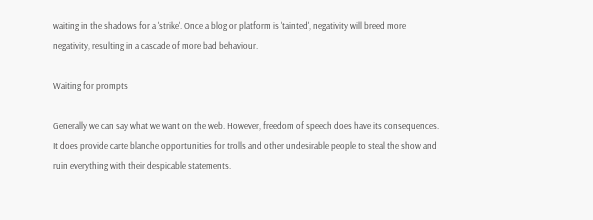waiting in the shadows for a 'strike'. Once a blog or platform is 'tainted', negativity will breed more negativity, resulting in a cascade of more bad behaviour.

Waiting for prompts

Generally we can say what we want on the web. However, freedom of speech does have its consequences. It does provide carte blanche opportunities for trolls and other undesirable people to steal the show and ruin everything with their despicable statements.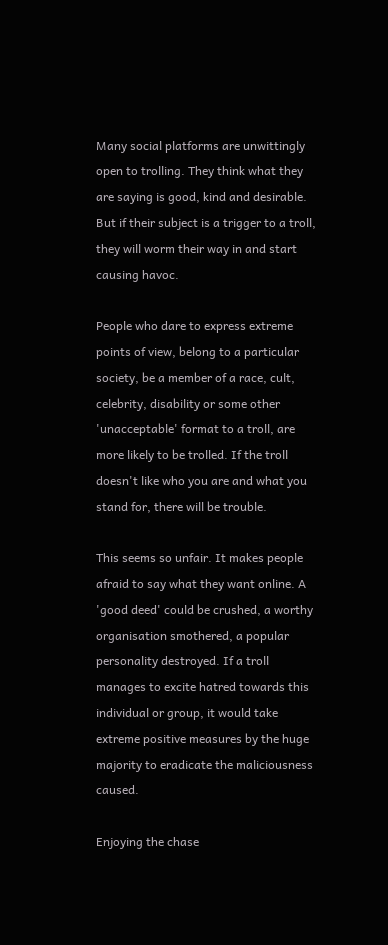Many social platforms are unwittingly open to trolling. They think what they are saying is good, kind and desirable. But if their subject is a trigger to a troll, they will worm their way in and start causing havoc.

People who dare to express extreme points of view, belong to a particular society, be a member of a race, cult, celebrity, disability or some other 'unacceptable' format to a troll, are more likely to be trolled. If the troll doesn't like who you are and what you stand for, there will be trouble.

This seems so unfair. It makes people afraid to say what they want online. A 'good deed' could be crushed, a worthy organisation smothered, a popular personality destroyed. If a troll manages to excite hatred towards this individual or group, it would take extreme positive measures by the huge majority to eradicate the maliciousness caused.

Enjoying the chase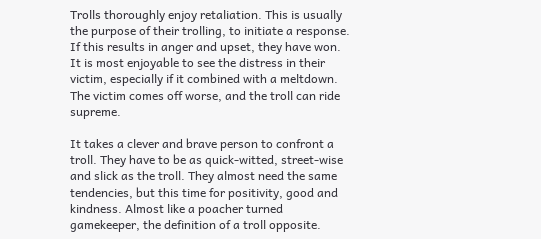Trolls thoroughly enjoy retaliation. This is usually the purpose of their trolling, to initiate a response. If this results in anger and upset, they have won. It is most enjoyable to see the distress in their victim, especially if it combined with a meltdown. The victim comes off worse, and the troll can ride supreme.

It takes a clever and brave person to confront a troll. They have to be as quick-witted, street-wise and slick as the troll. They almost need the same tendencies, but this time for positivity, good and kindness. Almost like a poacher turned gamekeeper, the definition of a troll opposite.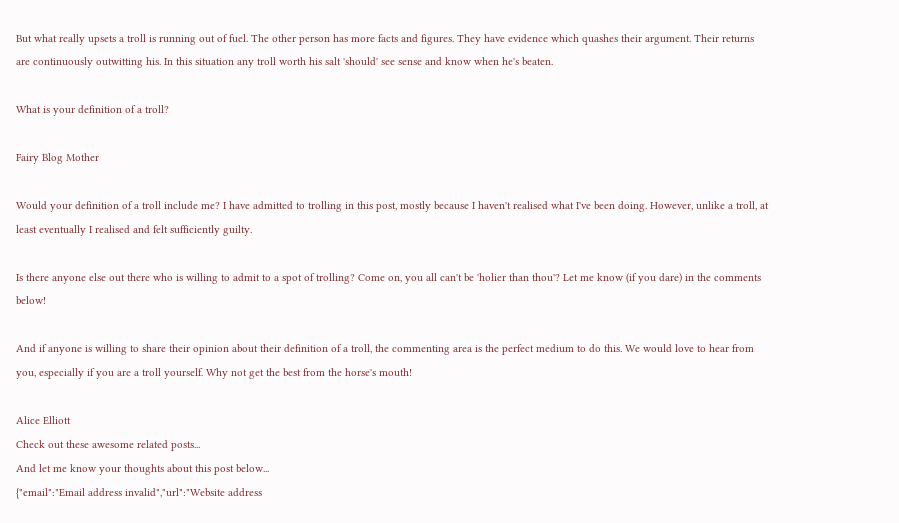But what really upsets a troll is running out of fuel. The other person has more facts and figures. They have evidence which quashes their argument. Their returns are continuously outwitting his. In this situation any troll worth his salt 'should' see sense and know when he's beaten.

What is your definition of a troll?

Fairy Blog Mother

Would your definition of a troll include me? I have admitted to trolling in this post, mostly because I haven't realised what I've been doing. However, unlike a troll, at least eventually I realised and felt sufficiently guilty.

Is there anyone else out there who is willing to admit to a spot of trolling? Come on, you all can't be 'holier than thou'? Let me know (if you dare) in the comments below!

And if anyone is willing to share their opinion about their definition of a troll, the commenting area is the perfect medium to do this. We would love to hear from you, especially if you are a troll yourself. Why not get the best from the horse's mouth!

Alice Elliott
Check out these awesome related posts...
And let me know your thoughts about this post below...
{"email":"Email address invalid","url":"Website address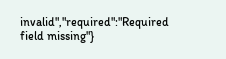invalid","required":"Required field missing"}